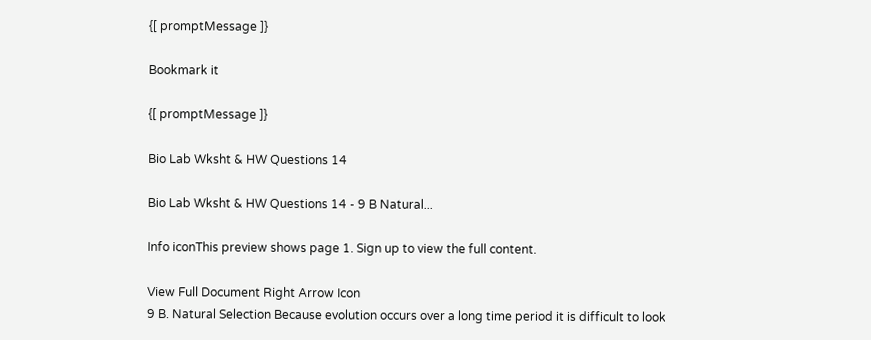{[ promptMessage ]}

Bookmark it

{[ promptMessage ]}

Bio Lab Wksht & HW Questions 14

Bio Lab Wksht & HW Questions 14 - 9 B Natural...

Info iconThis preview shows page 1. Sign up to view the full content.

View Full Document Right Arrow Icon
9 B. Natural Selection Because evolution occurs over a long time period it is difficult to look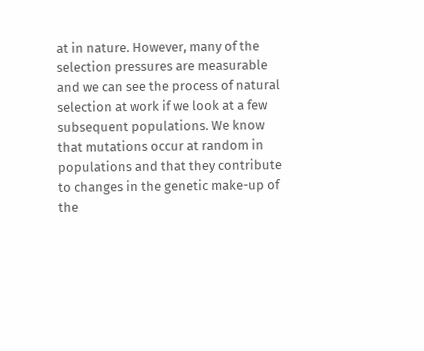at in nature. However, many of the selection pressures are measurable and we can see the process of natural selection at work if we look at a few subsequent populations. We know that mutations occur at random in populations and that they contribute to changes in the genetic make-up of the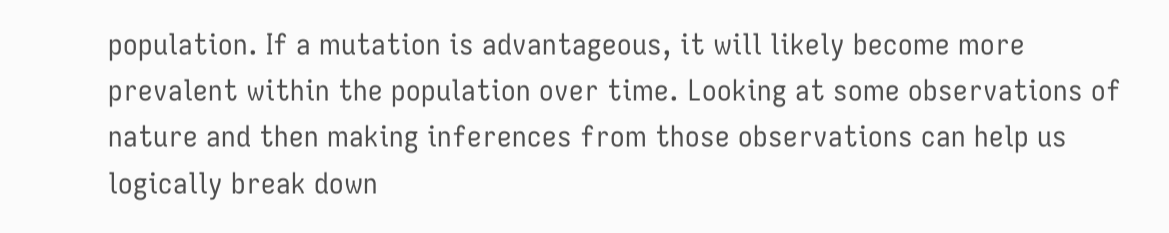population. If a mutation is advantageous, it will likely become more prevalent within the population over time. Looking at some observations of nature and then making inferences from those observations can help us logically break down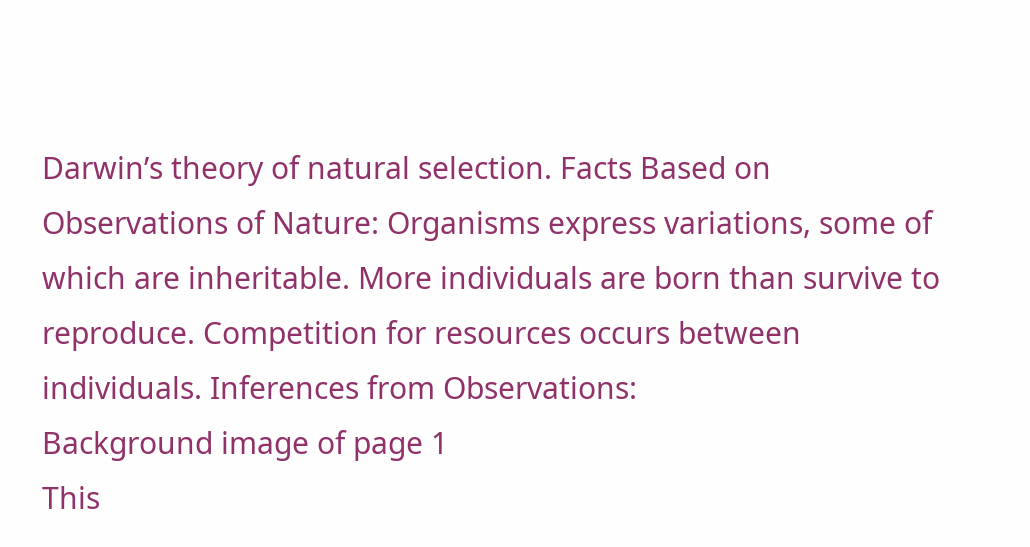Darwin’s theory of natural selection. Facts Based on Observations of Nature: Organisms express variations, some of which are inheritable. More individuals are born than survive to reproduce. Competition for resources occurs between individuals. Inferences from Observations:
Background image of page 1
This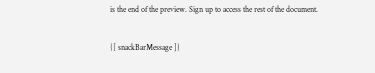is the end of the preview. Sign up to access the rest of the document.

{[ snackBarMessage ]}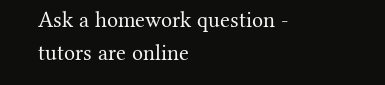Ask a homework question - tutors are online